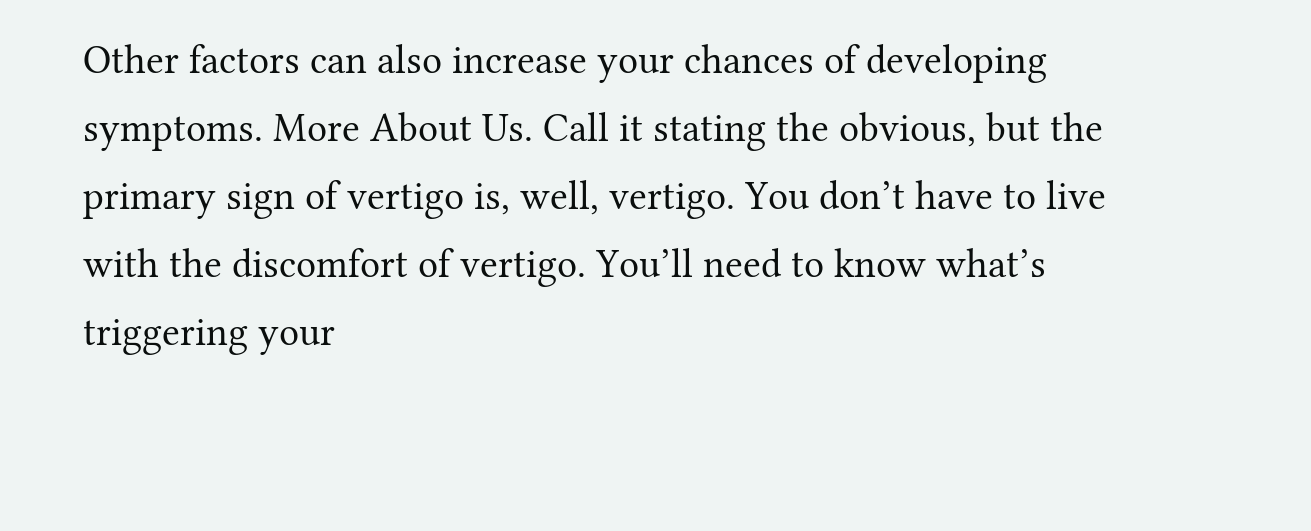Other factors can also increase your chances of developing symptoms. More About Us. Call it stating the obvious, but the primary sign of vertigo is, well, vertigo. You don’t have to live with the discomfort of vertigo. You’ll need to know what’s triggering your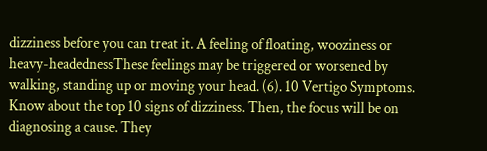dizziness before you can treat it. A feeling of floating, wooziness or heavy-headednessThese feelings may be triggered or worsened by walking, standing up or moving your head. (6). 10 Vertigo Symptoms. Know about the top 10 signs of dizziness. Then, the focus will be on diagnosing a cause. They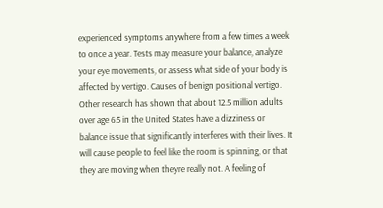experienced symptoms anywhere from a few times a week to once a year. Tests may measure your balance, analyze your eye movements, or assess what side of your body is affected by vertigo. Causes of benign positional vertigo. Other research has shown that about 12.5 million adults over age 65 in the United States have a dizziness or balance issue that significantly interferes with their lives. It will cause people to feel like the room is spinning, or that they are moving when theyre really not. A feeling of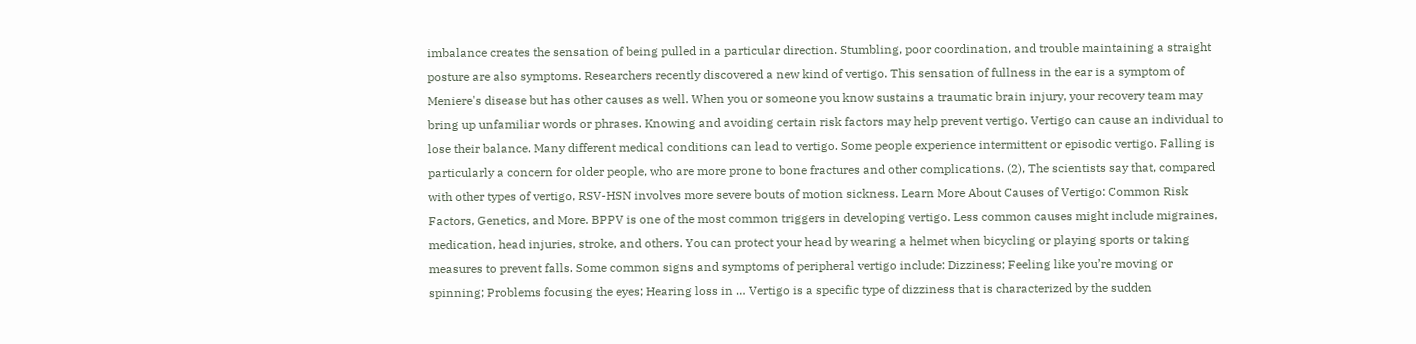imbalance creates the sensation of being pulled in a particular direction. Stumbling, poor coordination, and trouble maintaining a straight posture are also symptoms. Researchers recently discovered a new kind of vertigo. This sensation of fullness in the ear is a symptom of Meniere's disease but has other causes as well. When you or someone you know sustains a traumatic brain injury, your recovery team may bring up unfamiliar words or phrases. Knowing and avoiding certain risk factors may help prevent vertigo. Vertigo can cause an individual to lose their balance. Many different medical conditions can lead to vertigo. Some people experience intermittent or episodic vertigo. Falling is particularly a concern for older people, who are more prone to bone fractures and other complications. (2), The scientists say that, compared with other types of vertigo, RSV-HSN involves more severe bouts of motion sickness. Learn More About Causes of Vertigo: Common Risk Factors, Genetics, and More. BPPV is one of the most common triggers in developing vertigo. Less common causes might include migraines, medication, head injuries, stroke, and others. You can protect your head by wearing a helmet when bicycling or playing sports or taking measures to prevent falls. Some common signs and symptoms of peripheral vertigo include: Dizziness; Feeling like you’re moving or spinning; Problems focusing the eyes; Hearing loss in … Vertigo is a specific type of dizziness that is characterized by the sudden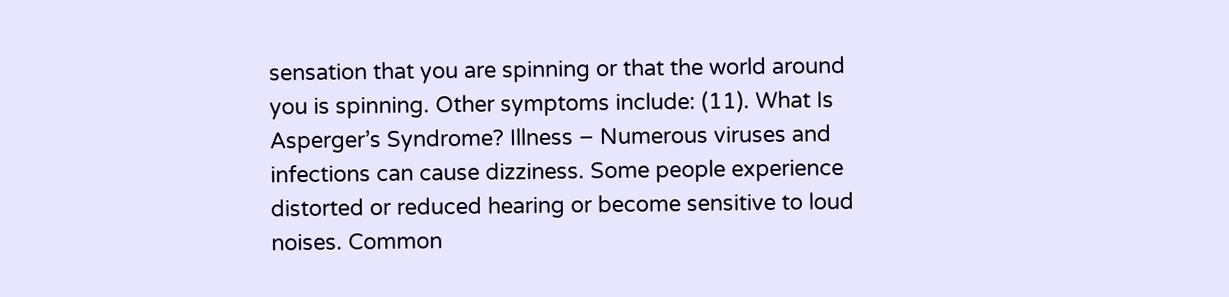sensation that you are spinning or that the world around you is spinning. Other symptoms include: (11). What Is Asperger’s Syndrome? Illness – Numerous viruses and infections can cause dizziness. Some people experience distorted or reduced hearing or become sensitive to loud noises. Common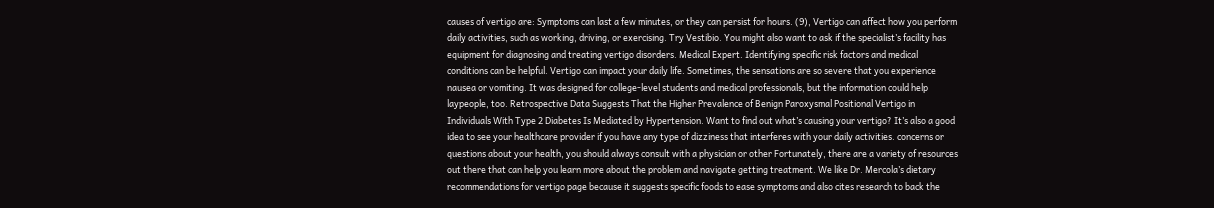causes of vertigo are: Symptoms can last a few minutes, or they can persist for hours. (9), Vertigo can affect how you perform daily activities, such as working, driving, or exercising. Try Vestibio. You might also want to ask if the specialist’s facility has equipment for diagnosing and treating vertigo disorders. Medical Expert. Identifying specific risk factors and medical conditions can be helpful. Vertigo can impact your daily life. Sometimes, the sensations are so severe that you experience nausea or vomiting. It was designed for college-level students and medical professionals, but the information could help laypeople, too. Retrospective Data Suggests That the Higher Prevalence of Benign Paroxysmal Positional Vertigo in Individuals With Type 2 Diabetes Is Mediated by Hypertension. Want to find out what’s causing your vertigo? It’s also a good idea to see your healthcare provider if you have any type of dizziness that interferes with your daily activities. concerns or questions about your health, you should always consult with a physician or other Fortunately, there are a variety of resources out there that can help you learn more about the problem and navigate getting treatment. We like Dr. Mercola’s dietary recommendations for vertigo page because it suggests specific foods to ease symptoms and also cites research to back the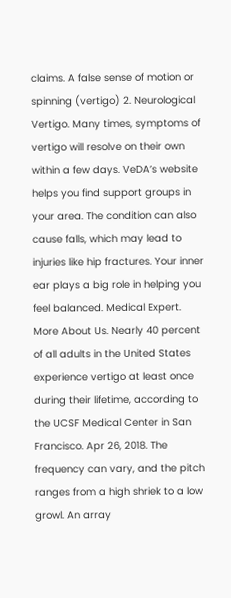claims. A false sense of motion or spinning (vertigo) 2. Neurological Vertigo. Many times, symptoms of vertigo will resolve on their own within a few days. VeDA’s website helps you find support groups in your area. The condition can also cause falls, which may lead to injuries like hip fractures. Your inner ear plays a big role in helping you feel balanced. Medical Expert. More About Us. Nearly 40 percent of all adults in the United States experience vertigo at least once during their lifetime, according to the UCSF Medical Center in San Francisco. Apr 26, 2018. The frequency can vary, and the pitch ranges from a high shriek to a low growl. An array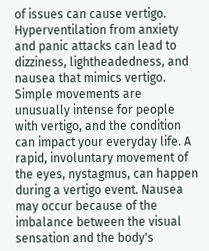of issues can cause vertigo. Hyperventilation from anxiety and panic attacks can lead to dizziness, lightheadedness, and nausea that mimics vertigo. Simple movements are unusually intense for people with vertigo, and the condition can impact your everyday life. A rapid, involuntary movement of the eyes, nystagmus, can happen during a vertigo event. Nausea may occur because of the imbalance between the visual sensation and the body's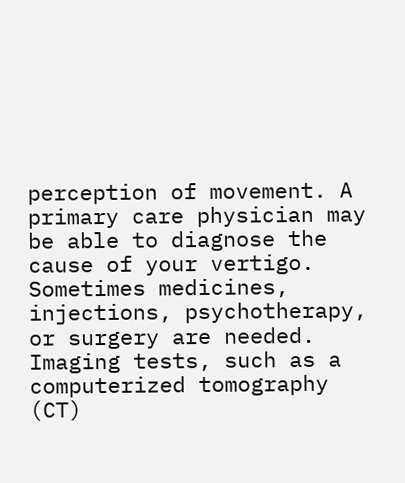perception of movement. A primary care physician may be able to diagnose the cause of your vertigo. Sometimes medicines, injections, psychotherapy, or surgery are needed. Imaging tests, such as a computerized tomography (CT)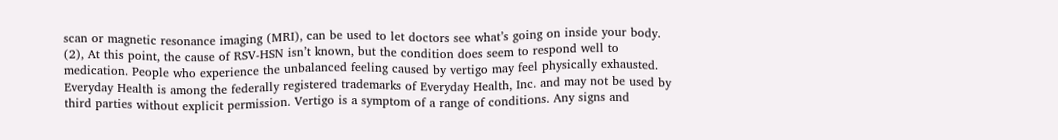scan or magnetic resonance imaging (MRI), can be used to let doctors see what’s going on inside your body. (2), At this point, the cause of RSV-HSN isn’t known, but the condition does seem to respond well to medication. People who experience the unbalanced feeling caused by vertigo may feel physically exhausted. Everyday Health is among the federally registered trademarks of Everyday Health, Inc. and may not be used by third parties without explicit permission. Vertigo is a symptom of a range of conditions. Any signs and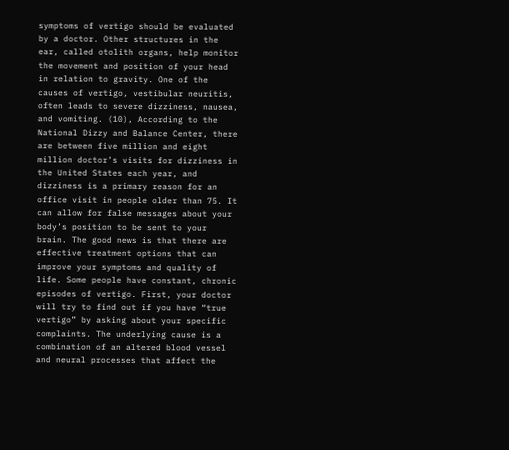symptoms of vertigo should be evaluated by a doctor. Other structures in the ear, called otolith organs, help monitor the movement and position of your head in relation to gravity. One of the causes of vertigo, vestibular neuritis, often leads to severe dizziness, nausea, and vomiting. (10), According to the National Dizzy and Balance Center, there are between five million and eight million doctor’s visits for dizziness in the United States each year, and dizziness is a primary reason for an office visit in people older than 75. It can allow for false messages about your body’s position to be sent to your brain. The good news is that there are effective treatment options that can improve your symptoms and quality of life. Some people have constant, chronic episodes of vertigo. First, your doctor will try to find out if you have “true vertigo” by asking about your specific complaints. The underlying cause is a combination of an altered blood vessel and neural processes that affect the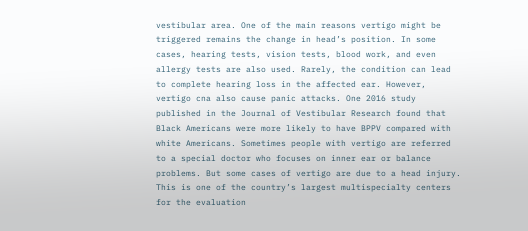vestibular area. One of the main reasons vertigo might be triggered remains the change in head’s position. In some cases, hearing tests, vision tests, blood work, and even allergy tests are also used. Rarely, the condition can lead to complete hearing loss in the affected ear. However, vertigo cna also cause panic attacks. One 2016 study published in the Journal of Vestibular Research found that Black Americans were more likely to have BPPV compared with white Americans. Sometimes people with vertigo are referred to a special doctor who focuses on inner ear or balance problems. But some cases of vertigo are due to a head injury. This is one of the country’s largest multispecialty centers for the evaluation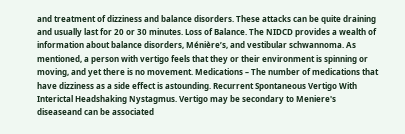and treatment of dizziness and balance disorders. These attacks can be quite draining and usually last for 20 or 30 minutes. Loss of Balance. The NIDCD provides a wealth of information about balance disorders, Ménière’s, and vestibular schwannoma. As mentioned, a person with vertigo feels that they or their environment is spinning or moving, and yet there is no movement. Medications – The number of medications that have dizziness as a side effect is astounding. Recurrent Spontaneous Vertigo With Interictal Headshaking Nystagmus. Vertigo may be secondary to Meniere's diseaseand can be associated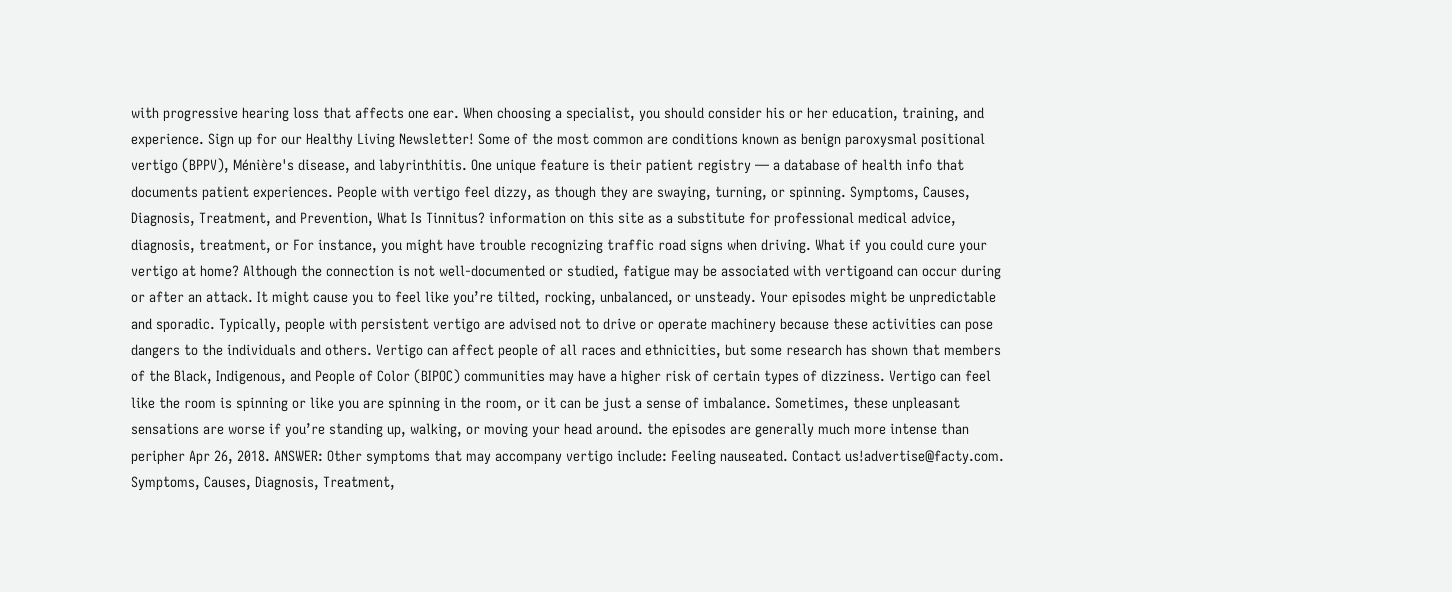with progressive hearing loss that affects one ear. When choosing a specialist, you should consider his or her education, training, and experience. Sign up for our Healthy Living Newsletter! Some of the most common are conditions known as benign paroxysmal positional vertigo (BPPV), Ménière's disease, and labyrinthitis. One unique feature is their patient registry — a database of health info that documents patient experiences. People with vertigo feel dizzy, as though they are swaying, turning, or spinning. Symptoms, Causes, Diagnosis, Treatment, and Prevention, What Is Tinnitus? information on this site as a substitute for professional medical advice, diagnosis, treatment, or For instance, you might have trouble recognizing traffic road signs when driving. What if you could cure your vertigo at home? Although the connection is not well-documented or studied, fatigue may be associated with vertigoand can occur during or after an attack. It might cause you to feel like you’re tilted, rocking, unbalanced, or unsteady. Your episodes might be unpredictable and sporadic. Typically, people with persistent vertigo are advised not to drive or operate machinery because these activities can pose dangers to the individuals and others. Vertigo can affect people of all races and ethnicities, but some research has shown that members of the Black, Indigenous, and People of Color (BIPOC) communities may have a higher risk of certain types of dizziness. Vertigo can feel like the room is spinning or like you are spinning in the room, or it can be just a sense of imbalance. Sometimes, these unpleasant sensations are worse if you’re standing up, walking, or moving your head around. the episodes are generally much more intense than peripher Apr 26, 2018. ANSWER: Other symptoms that may accompany vertigo include: Feeling nauseated. Contact us!advertise@facty.com. Symptoms, Causes, Diagnosis, Treatment,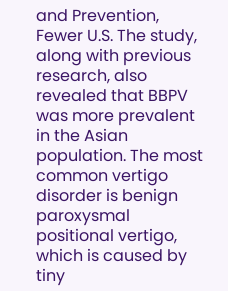and Prevention, Fewer U.S. The study, along with previous research, also revealed that BBPV was more prevalent in the Asian population. The most common vertigo disorder is benign paroxysmal positional vertigo, which is caused by tiny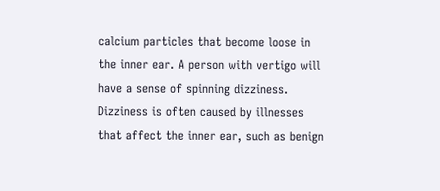calcium particles that become loose in the inner ear. A person with vertigo will have a sense of spinning dizziness. Dizziness is often caused by illnesses that affect the inner ear, such as benign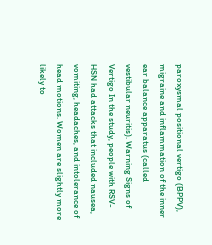paroxysmal positional vertigo (BPPV), migraine and inflammation of the inner ear balance apparatus (called vestibular neuritis). Warning Signs of Vertigo In the study, people with RSV-HSN had attacks that included nausea, vomiting, headaches, and intolerance of head motions. Women are slightly more likely to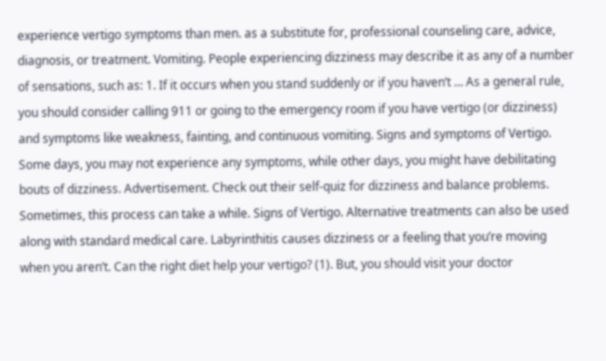experience vertigo symptoms than men. as a substitute for, professional counseling care, advice, diagnosis, or treatment. Vomiting. People experiencing dizziness may describe it as any of a number of sensations, such as: 1. If it occurs when you stand suddenly or if you haven’t … As a general rule, you should consider calling 911 or going to the emergency room if you have vertigo (or dizziness) and symptoms like weakness, fainting, and continuous vomiting. Signs and symptoms of Vertigo. Some days, you may not experience any symptoms, while other days, you might have debilitating bouts of dizziness. Advertisement. Check out their self-quiz for dizziness and balance problems. Sometimes, this process can take a while. Signs of Vertigo. Alternative treatments can also be used along with standard medical care. Labyrinthitis causes dizziness or a feeling that you’re moving when you aren’t. Can the right diet help your vertigo? (1). But, you should visit your doctor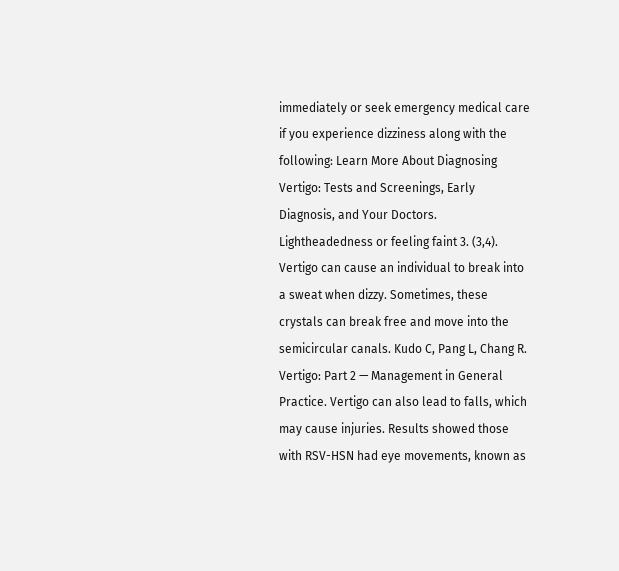immediately or seek emergency medical care if you experience dizziness along with the following: Learn More About Diagnosing Vertigo: Tests and Screenings, Early Diagnosis, and Your Doctors. Lightheadedness or feeling faint 3. (3,4). Vertigo can cause an individual to break into a sweat when dizzy. Sometimes, these crystals can break free and move into the semicircular canals. Kudo C, Pang L, Chang R. Vertigo: Part 2 — Management in General Practice. Vertigo can also lead to falls, which may cause injuries. Results showed those with RSV-HSN had eye movements, known as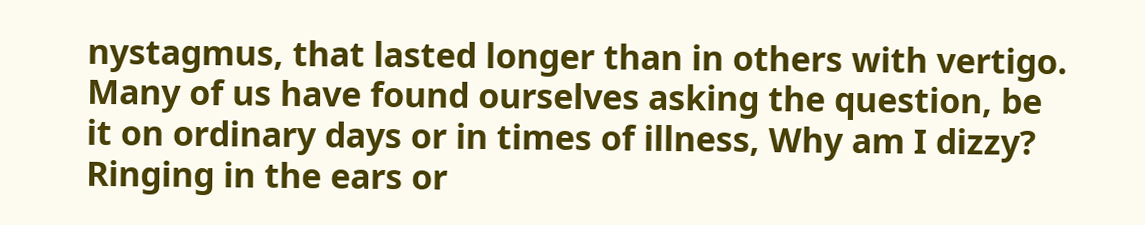nystagmus, that lasted longer than in others with vertigo. Many of us have found ourselves asking the question, be it on ordinary days or in times of illness, Why am I dizzy? Ringing in the ears or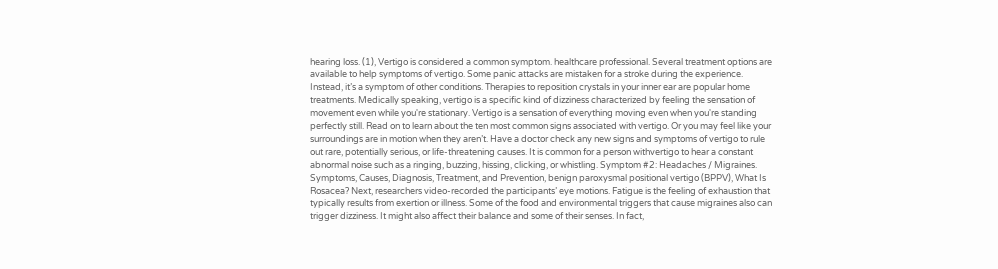hearing loss. (1), Vertigo is considered a common symptom. healthcare professional. Several treatment options are available to help symptoms of vertigo. Some panic attacks are mistaken for a stroke during the experience. Instead, it’s a symptom of other conditions. Therapies to reposition crystals in your inner ear are popular home treatments. Medically speaking, vertigo is a specific kind of dizziness characterized by feeling the sensation of movement even while you're stationary. Vertigo is a sensation of everything moving even when you're standing perfectly still. Read on to learn about the ten most common signs associated with vertigo. Or you may feel like your surroundings are in motion when they aren’t. Have a doctor check any new signs and symptoms of vertigo to rule out rare, potentially serious, or life-threatening causes. It is common for a person withvertigo to hear a constant abnormal noise such as a ringing, buzzing, hissing, clicking, or whistling. Symptom #2: Headaches / Migraines. Symptoms, Causes, Diagnosis, Treatment, and Prevention, benign paroxysmal positional vertigo (BPPV), What Is Rosacea? Next, researchers video-recorded the participants’ eye motions. Fatigue is the feeling of exhaustion that typically results from exertion or illness. Some of the food and environmental triggers that cause migraines also can trigger dizziness. It might also affect their balance and some of their senses. In fact,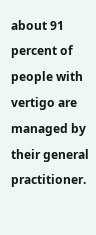about 91 percent of people with vertigo are managed by their general practitioner.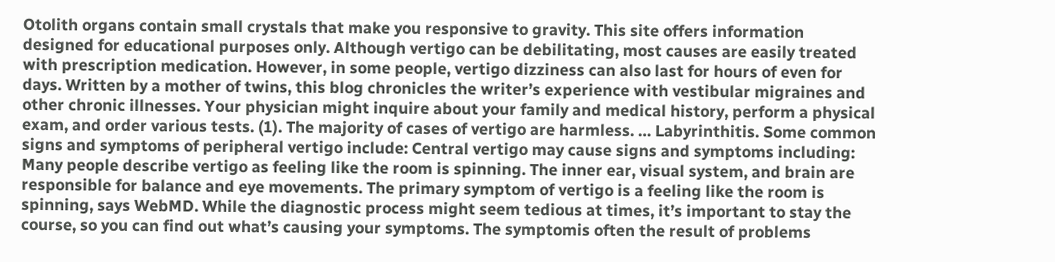Otolith organs contain small crystals that make you responsive to gravity. This site offers information designed for educational purposes only. Although vertigo can be debilitating, most causes are easily treated with prescription medication. However, in some people, vertigo dizziness can also last for hours of even for days. Written by a mother of twins, this blog chronicles the writer’s experience with vestibular migraines and other chronic illnesses. Your physician might inquire about your family and medical history, perform a physical exam, and order various tests. (1). The majority of cases of vertigo are harmless. … Labyrinthitis. Some common signs and symptoms of peripheral vertigo include: Central vertigo may cause signs and symptoms including: Many people describe vertigo as feeling like the room is spinning. The inner ear, visual system, and brain are responsible for balance and eye movements. The primary symptom of vertigo is a feeling like the room is spinning, says WebMD. While the diagnostic process might seem tedious at times, it’s important to stay the course, so you can find out what’s causing your symptoms. The symptomis often the result of problems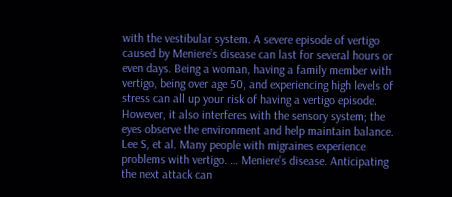with the vestibular system. A severe episode of vertigo caused by Meniere’s disease can last for several hours or even days. Being a woman, having a family member with vertigo, being over age 50, and experiencing high levels of stress can all up your risk of having a vertigo episode. However, it also interferes with the sensory system; the eyes observe the environment and help maintain balance. Lee S, et al. Many people with migraines experience problems with vertigo. … Meniere’s disease. Anticipating the next attack can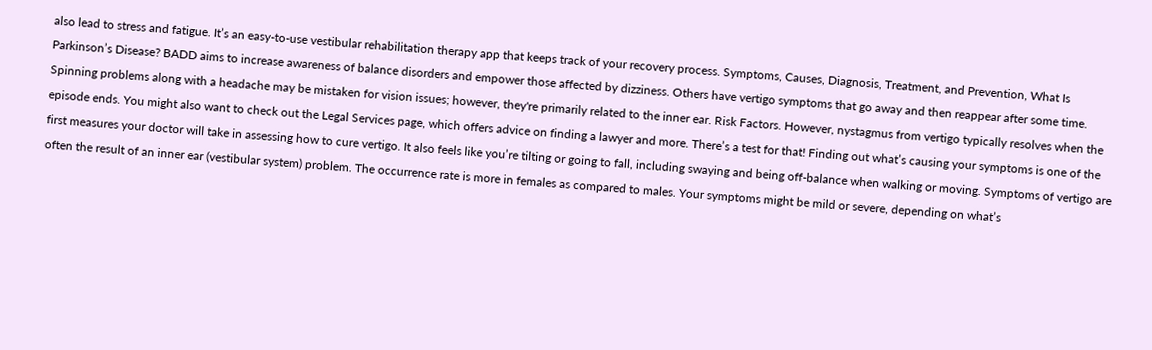also lead to stress and fatigue. It’s an easy-to-use vestibular rehabilitation therapy app that keeps track of your recovery process. Symptoms, Causes, Diagnosis, Treatment, and Prevention, What Is Parkinson’s Disease? BADD aims to increase awareness of balance disorders and empower those affected by dizziness. Others have vertigo symptoms that go away and then reappear after some time. Spinning problems along with a headache may be mistaken for vision issues; however, they're primarily related to the inner ear. Risk Factors. However, nystagmus from vertigo typically resolves when the episode ends. You might also want to check out the Legal Services page, which offers advice on finding a lawyer and more. There’s a test for that! Finding out what’s causing your symptoms is one of the first measures your doctor will take in assessing how to cure vertigo. It also feels like you’re tilting or going to fall, including swaying and being off-balance when walking or moving. Symptoms of vertigo are often the result of an inner ear (vestibular system) problem. The occurrence rate is more in females as compared to males. Your symptoms might be mild or severe, depending on what’s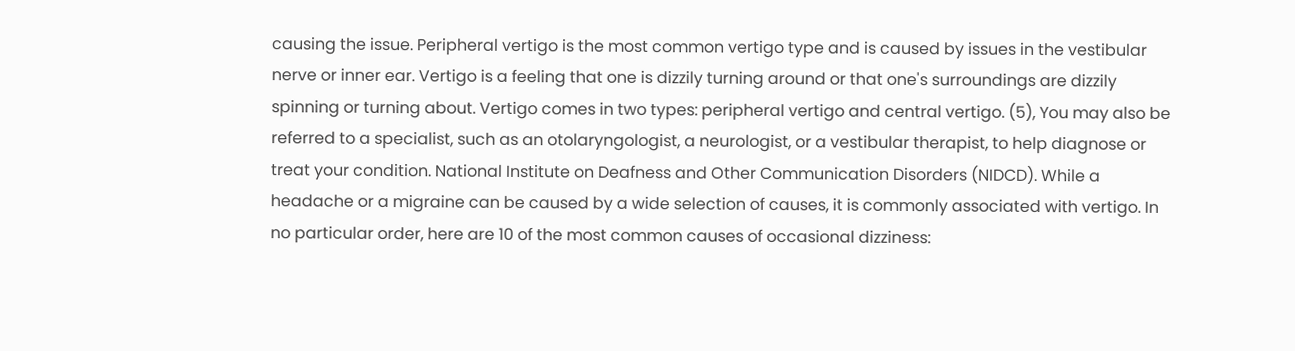causing the issue. Peripheral vertigo is the most common vertigo type and is caused by issues in the vestibular nerve or inner ear. Vertigo is a feeling that one is dizzily turning around or that one's surroundings are dizzily spinning or turning about. Vertigo comes in two types: peripheral vertigo and central vertigo. (5), You may also be referred to a specialist, such as an otolaryngologist, a neurologist, or a vestibular therapist, to help diagnose or treat your condition. National Institute on Deafness and Other Communication Disorders (NIDCD). While a headache or a migraine can be caused by a wide selection of causes, it is commonly associated with vertigo. In no particular order, here are 10 of the most common causes of occasional dizziness: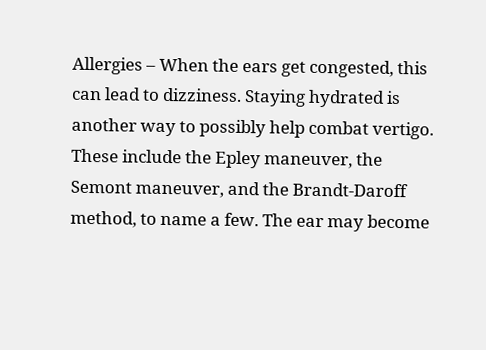Allergies – When the ears get congested, this can lead to dizziness. Staying hydrated is another way to possibly help combat vertigo. These include the Epley maneuver, the Semont maneuver, and the Brandt-Daroff method, to name a few. The ear may become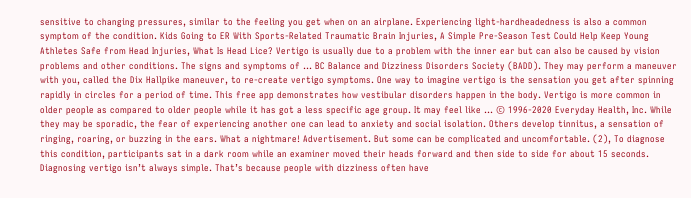sensitive to changing pressures, similar to the feeling you get when on an airplane. Experiencing light-hardheadedness is also a common symptom of the condition. Kids Going to ER With Sports-Related Traumatic Brain Injuries, A Simple Pre-Season Test Could Help Keep Young Athletes Safe from Head Injuries, What Is Head Lice? Vertigo is usually due to a problem with the inner ear but can also be caused by vision problems and other conditions. The signs and symptoms of … BC Balance and Dizziness Disorders Society (BADD). They may perform a maneuver with you, called the Dix Hallpike maneuver, to re-create vertigo symptoms. One way to imagine vertigo is the sensation you get after spinning rapidly in circles for a period of time. This free app demonstrates how vestibular disorders happen in the body. Vertigo is more common in older people as compared to older people while it has got a less specific age group. It may feel like … © 1996-2020 Everyday Health, Inc. While they may be sporadic, the fear of experiencing another one can lead to anxiety and social isolation. Others develop tinnitus, a sensation of ringing, roaring, or buzzing in the ears. What a nightmare! Advertisement. But some can be complicated and uncomfortable. (2), To diagnose this condition, participants sat in a dark room while an examiner moved their heads forward and then side to side for about 15 seconds. Diagnosing vertigo isn’t always simple. That’s because people with dizziness often have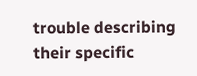trouble describing their specific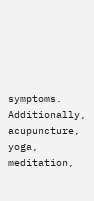symptoms. Additionally, acupuncture, yoga, meditation,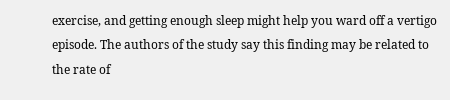exercise, and getting enough sleep might help you ward off a vertigo episode. The authors of the study say this finding may be related to the rate of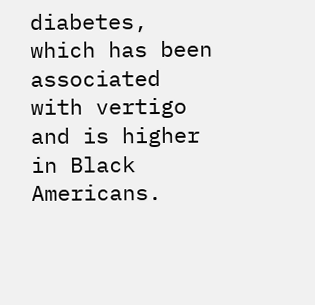diabetes, which has been associated with vertigo and is higher in Black Americans.